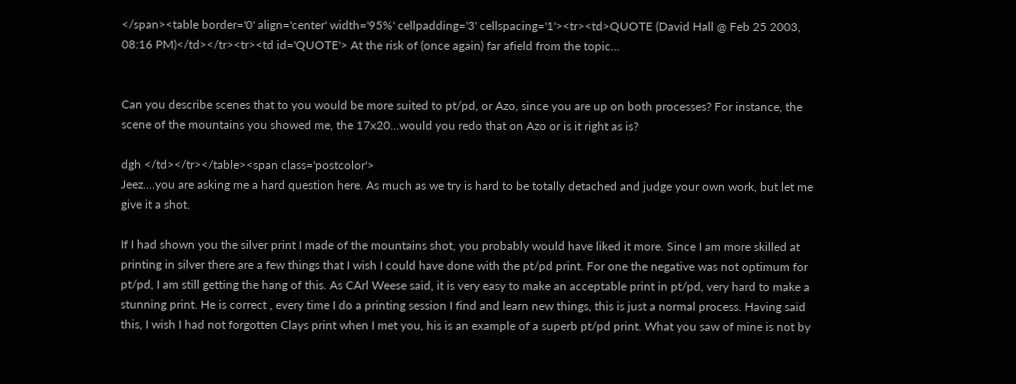</span><table border='0' align='center' width='95%' cellpadding='3' cellspacing='1'><tr><td>QUOTE (David Hall @ Feb 25 2003, 08:16 PM)</td></tr><tr><td id='QUOTE'> At the risk of (once again) far afield from the topic...


Can you describe scenes that to you would be more suited to pt/pd, or Azo, since you are up on both processes? For instance, the scene of the mountains you showed me, the 17x20...would you redo that on Azo or is it right as is?

dgh </td></tr></table><span class='postcolor'>
Jeez....you are asking me a hard question here. As much as we try is hard to be totally detached and judge your own work, but let me give it a shot.

If I had shown you the silver print I made of the mountains shot, you probably would have liked it more. Since I am more skilled at printing in silver there are a few things that I wish I could have done with the pt/pd print. For one the negative was not optimum for pt/pd, I am still getting the hang of this. As CArl Weese said, it is very easy to make an acceptable print in pt/pd, very hard to make a stunning print. He is correct , every time I do a printing session I find and learn new things, this is just a normal process. Having said this, I wish I had not forgotten Clays print when I met you, his is an example of a superb pt/pd print. What you saw of mine is not by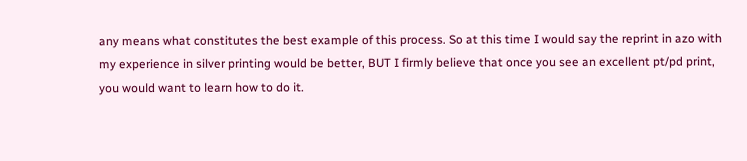any means what constitutes the best example of this process. So at this time I would say the reprint in azo with my experience in silver printing would be better, BUT I firmly believe that once you see an excellent pt/pd print, you would want to learn how to do it.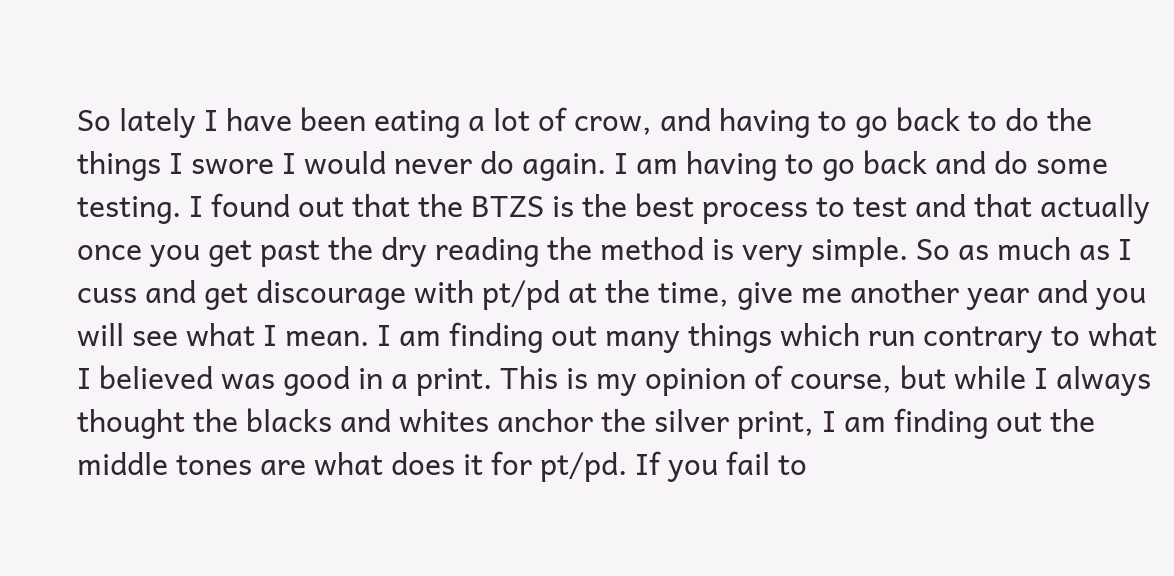So lately I have been eating a lot of crow, and having to go back to do the things I swore I would never do again. I am having to go back and do some testing. I found out that the BTZS is the best process to test and that actually once you get past the dry reading the method is very simple. So as much as I cuss and get discourage with pt/pd at the time, give me another year and you will see what I mean. I am finding out many things which run contrary to what I believed was good in a print. This is my opinion of course, but while I always thought the blacks and whites anchor the silver print, I am finding out the middle tones are what does it for pt/pd. If you fail to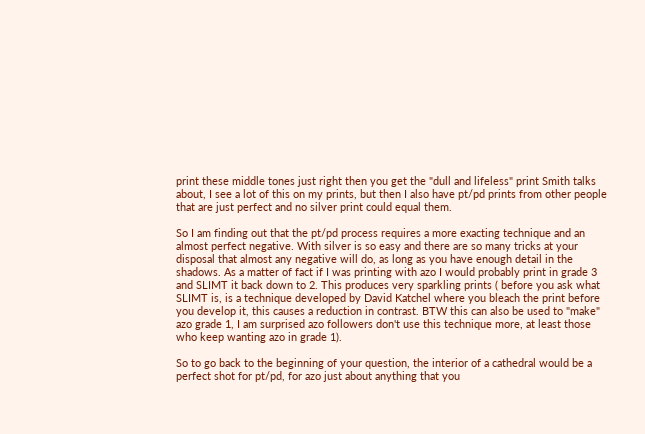print these middle tones just right then you get the "dull and lifeless" print Smith talks about, I see a lot of this on my prints, but then I also have pt/pd prints from other people that are just perfect and no silver print could equal them.

So I am finding out that the pt/pd process requires a more exacting technique and an almost perfect negative. With silver is so easy and there are so many tricks at your disposal that almost any negative will do, as long as you have enough detail in the shadows. As a matter of fact if I was printing with azo I would probably print in grade 3 and SLIMT it back down to 2. This produces very sparkling prints ( before you ask what SLIMT is, is a technique developed by David Katchel where you bleach the print before you develop it, this causes a reduction in contrast. BTW this can also be used to "make" azo grade 1, I am surprised azo followers don't use this technique more, at least those who keep wanting azo in grade 1).

So to go back to the beginning of your question, the interior of a cathedral would be a perfect shot for pt/pd, for azo just about anything that you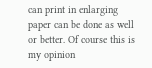can print in enlarging paper can be done as well or better. Of course this is my opinion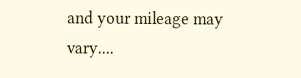and your mileage may vary....